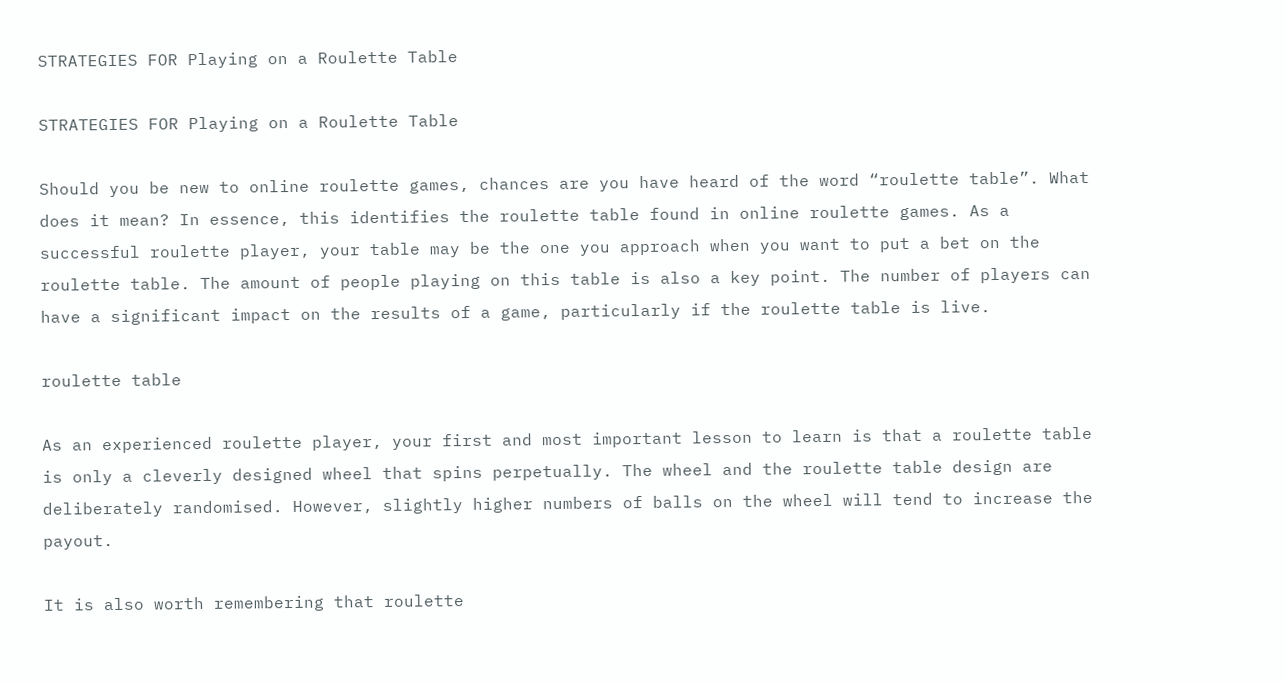STRATEGIES FOR Playing on a Roulette Table

STRATEGIES FOR Playing on a Roulette Table

Should you be new to online roulette games, chances are you have heard of the word “roulette table”. What does it mean? In essence, this identifies the roulette table found in online roulette games. As a successful roulette player, your table may be the one you approach when you want to put a bet on the roulette table. The amount of people playing on this table is also a key point. The number of players can have a significant impact on the results of a game, particularly if the roulette table is live.

roulette table

As an experienced roulette player, your first and most important lesson to learn is that a roulette table is only a cleverly designed wheel that spins perpetually. The wheel and the roulette table design are deliberately randomised. However, slightly higher numbers of balls on the wheel will tend to increase the payout.

It is also worth remembering that roulette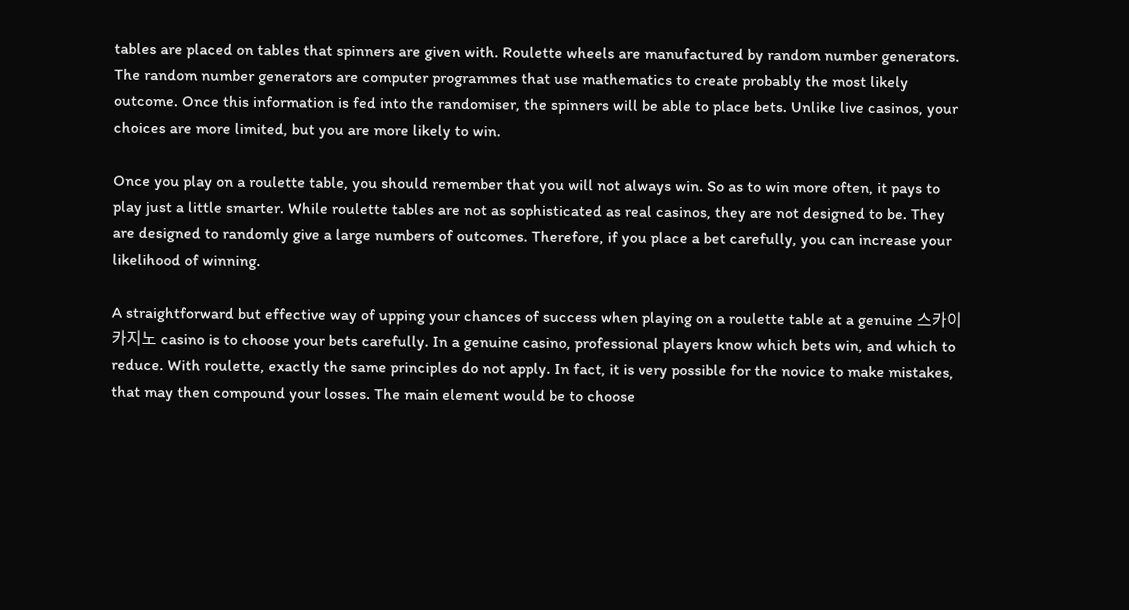tables are placed on tables that spinners are given with. Roulette wheels are manufactured by random number generators. The random number generators are computer programmes that use mathematics to create probably the most likely outcome. Once this information is fed into the randomiser, the spinners will be able to place bets. Unlike live casinos, your choices are more limited, but you are more likely to win.

Once you play on a roulette table, you should remember that you will not always win. So as to win more often, it pays to play just a little smarter. While roulette tables are not as sophisticated as real casinos, they are not designed to be. They are designed to randomly give a large numbers of outcomes. Therefore, if you place a bet carefully, you can increase your likelihood of winning.

A straightforward but effective way of upping your chances of success when playing on a roulette table at a genuine 스카이 카지노 casino is to choose your bets carefully. In a genuine casino, professional players know which bets win, and which to reduce. With roulette, exactly the same principles do not apply. In fact, it is very possible for the novice to make mistakes, that may then compound your losses. The main element would be to choose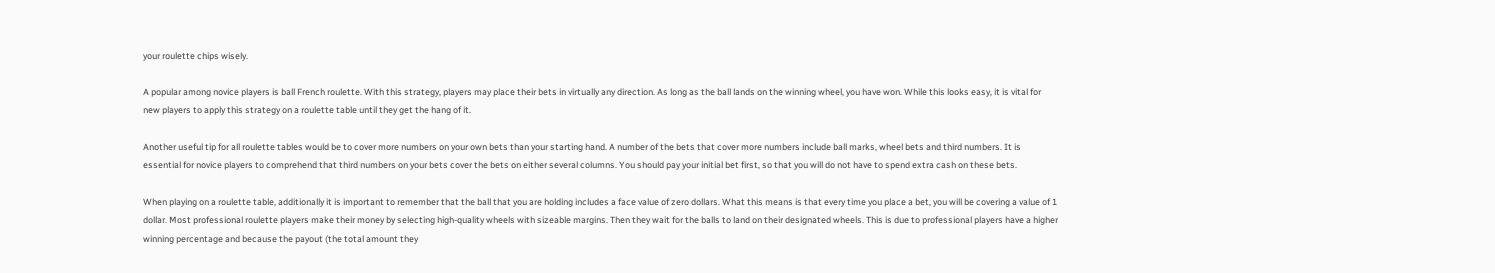your roulette chips wisely.

A popular among novice players is ball French roulette. With this strategy, players may place their bets in virtually any direction. As long as the ball lands on the winning wheel, you have won. While this looks easy, it is vital for new players to apply this strategy on a roulette table until they get the hang of it.

Another useful tip for all roulette tables would be to cover more numbers on your own bets than your starting hand. A number of the bets that cover more numbers include ball marks, wheel bets and third numbers. It is essential for novice players to comprehend that third numbers on your bets cover the bets on either several columns. You should pay your initial bet first, so that you will do not have to spend extra cash on these bets.

When playing on a roulette table, additionally it is important to remember that the ball that you are holding includes a face value of zero dollars. What this means is that every time you place a bet, you will be covering a value of 1 dollar. Most professional roulette players make their money by selecting high-quality wheels with sizeable margins. Then they wait for the balls to land on their designated wheels. This is due to professional players have a higher winning percentage and because the payout (the total amount they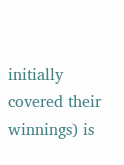initially covered their winnings) is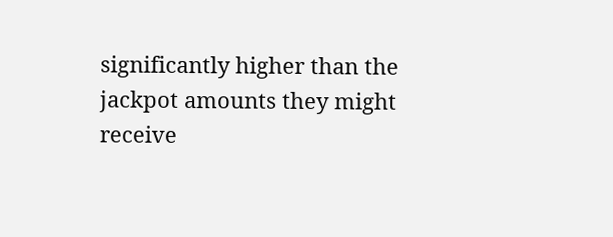significantly higher than the jackpot amounts they might receive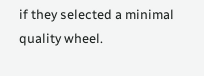if they selected a minimal quality wheel.